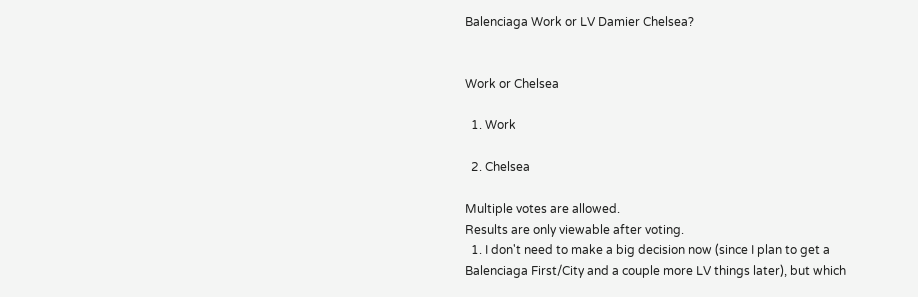Balenciaga Work or LV Damier Chelsea?


Work or Chelsea

  1. Work

  2. Chelsea

Multiple votes are allowed.
Results are only viewable after voting.
  1. I don't need to make a big decision now (since I plan to get a Balenciaga First/City and a couple more LV things later), but which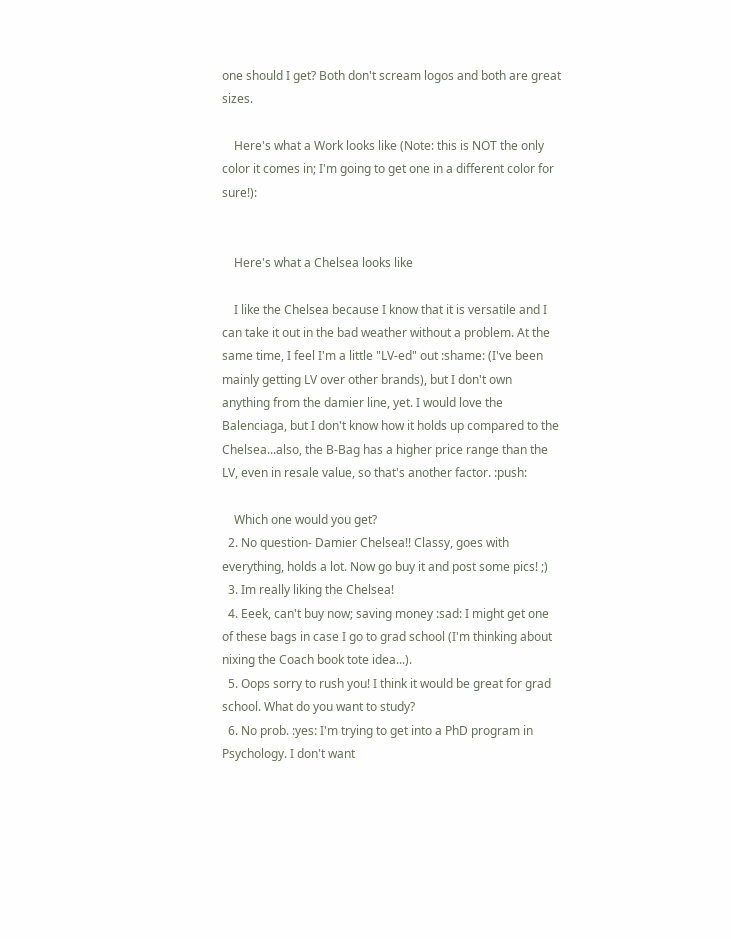one should I get? Both don't scream logos and both are great sizes.

    Here's what a Work looks like (Note: this is NOT the only color it comes in; I'm going to get one in a different color for sure!):


    Here's what a Chelsea looks like

    I like the Chelsea because I know that it is versatile and I can take it out in the bad weather without a problem. At the same time, I feel I'm a little "LV-ed" out :shame: (I've been mainly getting LV over other brands), but I don't own anything from the damier line, yet. I would love the Balenciaga, but I don't know how it holds up compared to the Chelsea...also, the B-Bag has a higher price range than the LV, even in resale value, so that's another factor. :push:

    Which one would you get?
  2. No question- Damier Chelsea!! Classy, goes with everything, holds a lot. Now go buy it and post some pics! ;)
  3. Im really liking the Chelsea!
  4. Eeek, can't buy now; saving money :sad: I might get one of these bags in case I go to grad school (I'm thinking about nixing the Coach book tote idea...).
  5. Oops sorry to rush you! I think it would be great for grad school. What do you want to study?
  6. No prob. :yes: I'm trying to get into a PhD program in Psychology. I don't want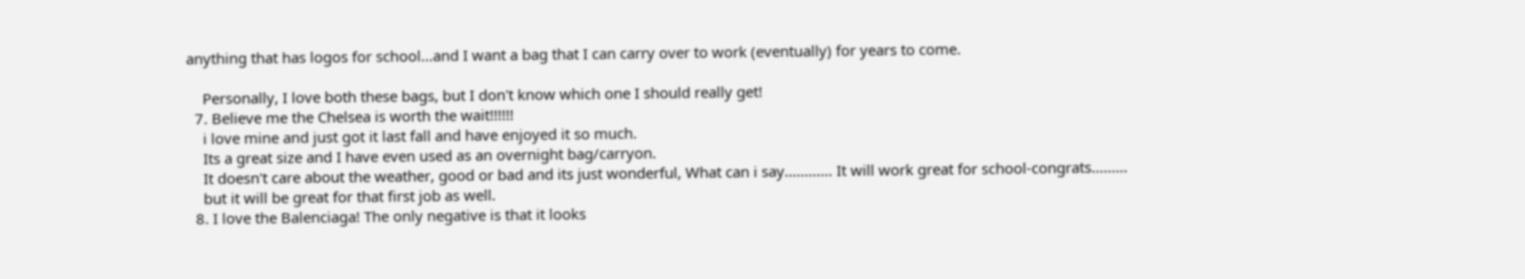anything that has logos for school...and I want a bag that I can carry over to work (eventually) for years to come.

    Personally, I love both these bags, but I don't know which one I should really get!
  7. Believe me the Chelsea is worth the wait!!!!!!
    i love mine and just got it last fall and have enjoyed it so much.
    Its a great size and I have even used as an overnight bag/carryon.
    It doesn't care about the weather, good or bad and its just wonderful, What can i say............ It will work great for school-congrats.........
    but it will be great for that first job as well.
  8. I love the Balenciaga! The only negative is that it looks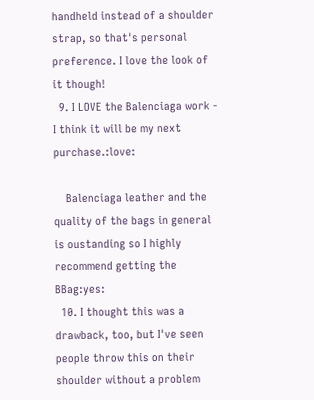handheld instead of a shoulder strap, so that's personal preference. I love the look of it though!
  9. I LOVE the Balenciaga work - I think it will be my next purchase.:love:

    Balenciaga leather and the quality of the bags in general is oustanding so I highly recommend getting the BBag:yes:
  10. I thought this was a drawback, too, but I've seen people throw this on their shoulder without a problem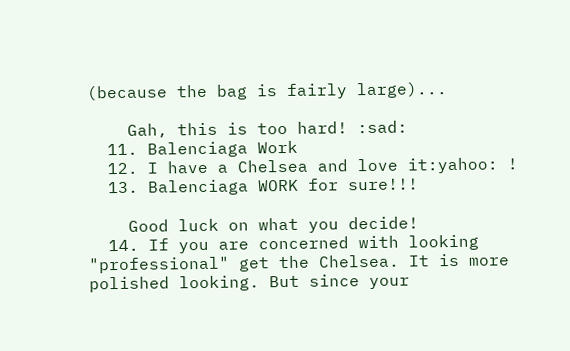(because the bag is fairly large)...

    Gah, this is too hard! :sad:
  11. Balenciaga Work
  12. I have a Chelsea and love it:yahoo: !
  13. Balenciaga WORK for sure!!!

    Good luck on what you decide!
  14. If you are concerned with looking "professional" get the Chelsea. It is more polished looking. But since your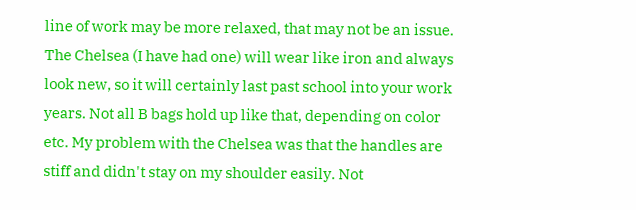line of work may be more relaxed, that may not be an issue. The Chelsea (I have had one) will wear like iron and always look new, so it will certainly last past school into your work years. Not all B bags hold up like that, depending on color etc. My problem with the Chelsea was that the handles are stiff and didn't stay on my shoulder easily. Not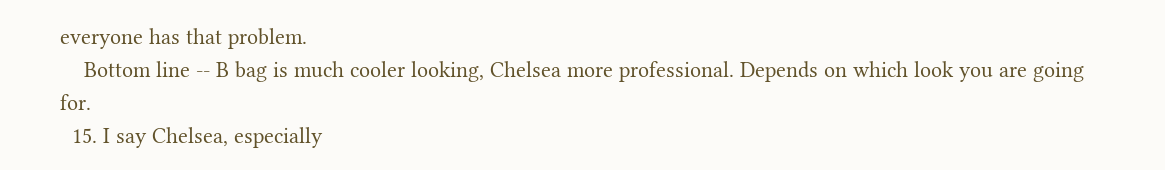everyone has that problem.
    Bottom line -- B bag is much cooler looking, Chelsea more professional. Depends on which look you are going for.
  15. I say Chelsea, especially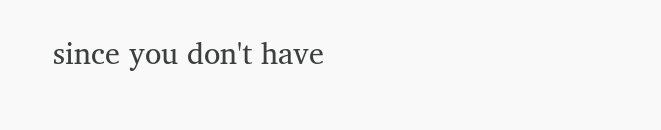since you don't have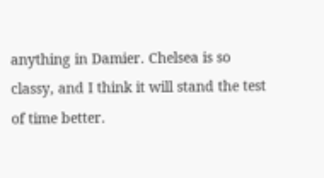anything in Damier. Chelsea is so classy, and I think it will stand the test of time better.